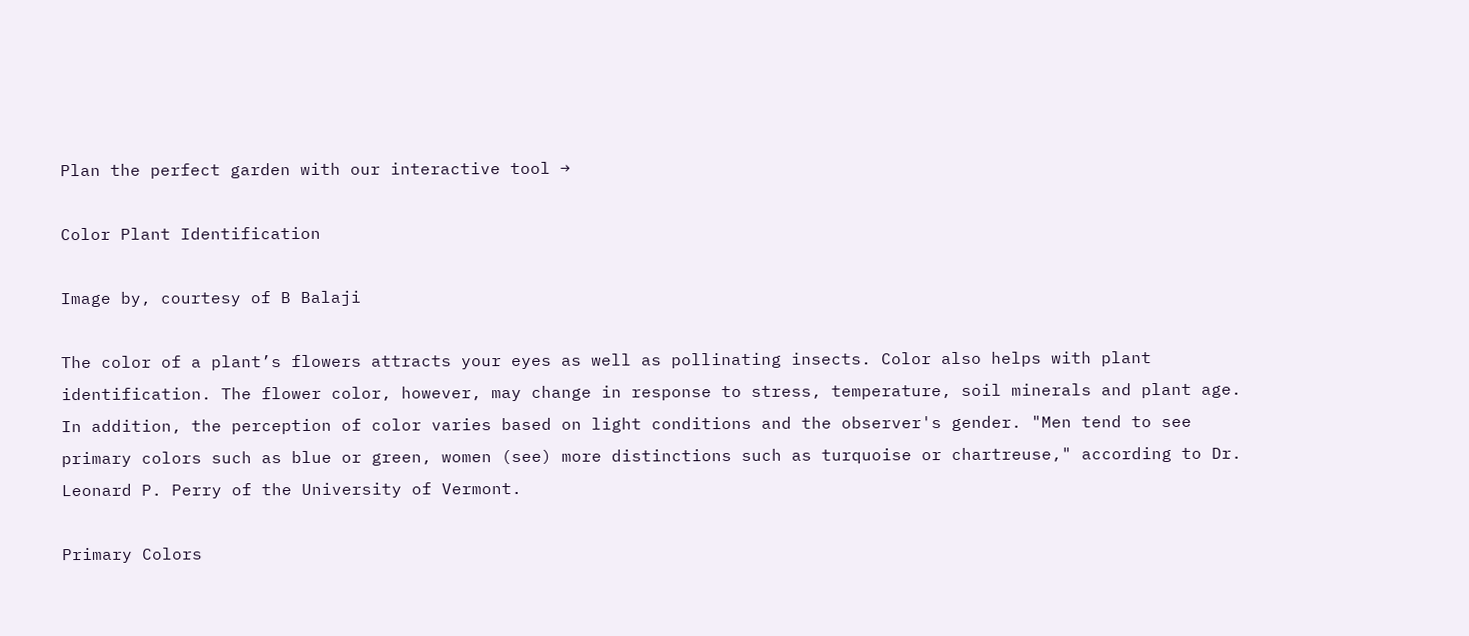Plan the perfect garden with our interactive tool →

Color Plant Identification

Image by, courtesy of B Balaji

The color of a plant’s flowers attracts your eyes as well as pollinating insects. Color also helps with plant identification. The flower color, however, may change in response to stress, temperature, soil minerals and plant age. In addition, the perception of color varies based on light conditions and the observer's gender. "Men tend to see primary colors such as blue or green, women (see) more distinctions such as turquoise or chartreuse," according to Dr. Leonard P. Perry of the University of Vermont.

Primary Colors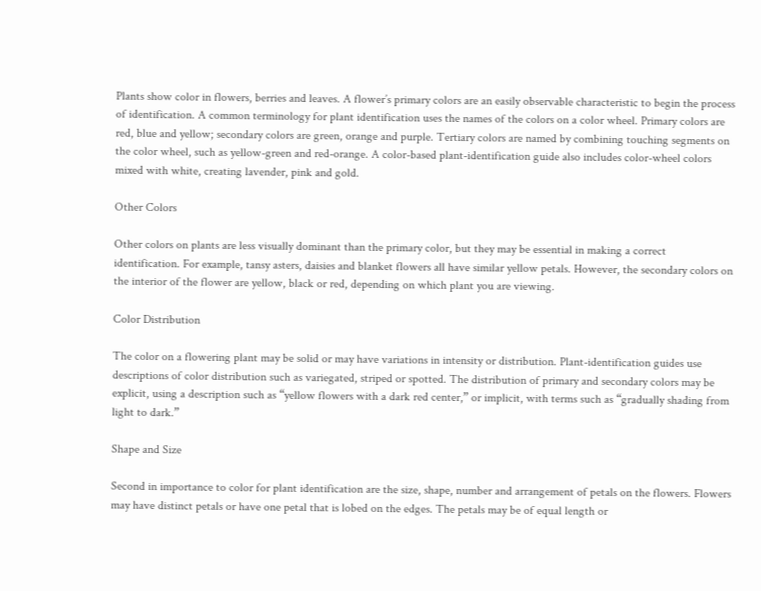Plants show color in flowers, berries and leaves. A flower’s primary colors are an easily observable characteristic to begin the process of identification. A common terminology for plant identification uses the names of the colors on a color wheel. Primary colors are red, blue and yellow; secondary colors are green, orange and purple. Tertiary colors are named by combining touching segments on the color wheel, such as yellow-green and red-orange. A color-based plant-identification guide also includes color-wheel colors mixed with white, creating lavender, pink and gold.

Other Colors

Other colors on plants are less visually dominant than the primary color, but they may be essential in making a correct identification. For example, tansy asters, daisies and blanket flowers all have similar yellow petals. However, the secondary colors on the interior of the flower are yellow, black or red, depending on which plant you are viewing.

Color Distribution

The color on a flowering plant may be solid or may have variations in intensity or distribution. Plant-identification guides use descriptions of color distribution such as variegated, striped or spotted. The distribution of primary and secondary colors may be explicit, using a description such as “yellow flowers with a dark red center,” or implicit, with terms such as “gradually shading from light to dark.”

Shape and Size

Second in importance to color for plant identification are the size, shape, number and arrangement of petals on the flowers. Flowers may have distinct petals or have one petal that is lobed on the edges. The petals may be of equal length or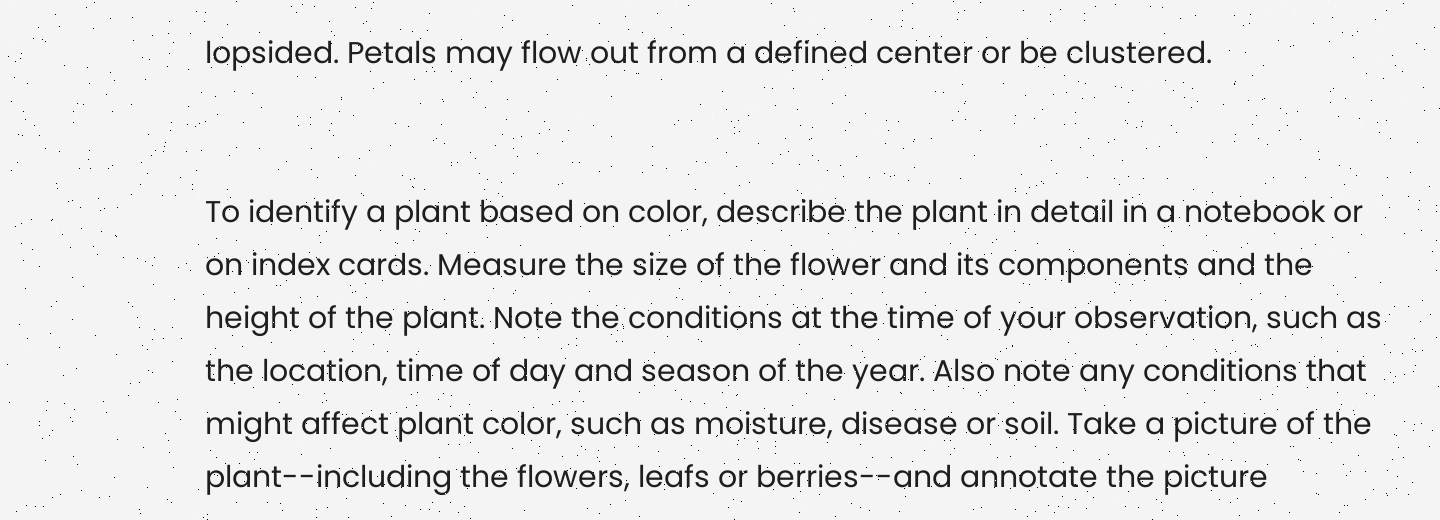lopsided. Petals may flow out from a defined center or be clustered.


To identify a plant based on color, describe the plant in detail in a notebook or on index cards. Measure the size of the flower and its components and the height of the plant. Note the conditions at the time of your observation, such as the location, time of day and season of the year. Also note any conditions that might affect plant color, such as moisture, disease or soil. Take a picture of the plant--including the flowers, leafs or berries--and annotate the picture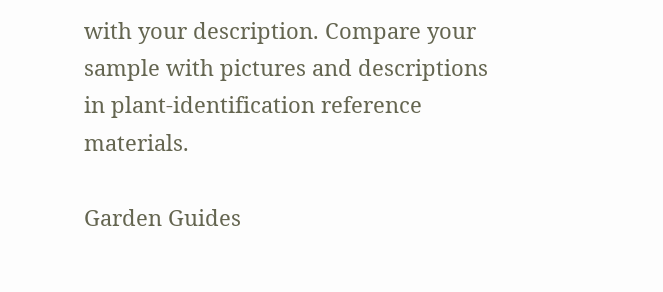with your description. Compare your sample with pictures and descriptions in plant-identification reference materials.

Garden Guides